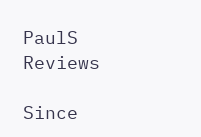PaulS Reviews

Since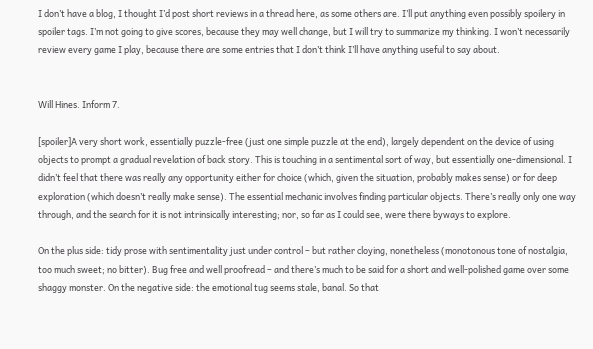I don’t have a blog, I thought I’d post short reviews in a thread here, as some others are. I’ll put anything even possibly spoilery in spoiler tags. I’m not going to give scores, because they may well change, but I will try to summarize my thinking. I won’t necessarily review every game I play, because there are some entries that I don’t think I’ll have anything useful to say about.


Will Hines. Inform 7.

[spoiler]A very short work, essentially puzzle-free (just one simple puzzle at the end), largely dependent on the device of using objects to prompt a gradual revelation of back story. This is touching in a sentimental sort of way, but essentially one-dimensional. I didn’t feel that there was really any opportunity either for choice (which, given the situation, probably makes sense) or for deep exploration (which doesn’t really make sense). The essential mechanic involves finding particular objects. There’s really only one way through, and the search for it is not intrinsically interesting; nor, so far as I could see, were there byways to explore.

On the plus side: tidy prose with sentimentality just under control – but rather cloying, nonetheless (monotonous tone of nostalgia, too much sweet; no bitter). Bug free and well proofread – and there’s much to be said for a short and well-polished game over some shaggy monster. On the negative side: the emotional tug seems stale, banal. So that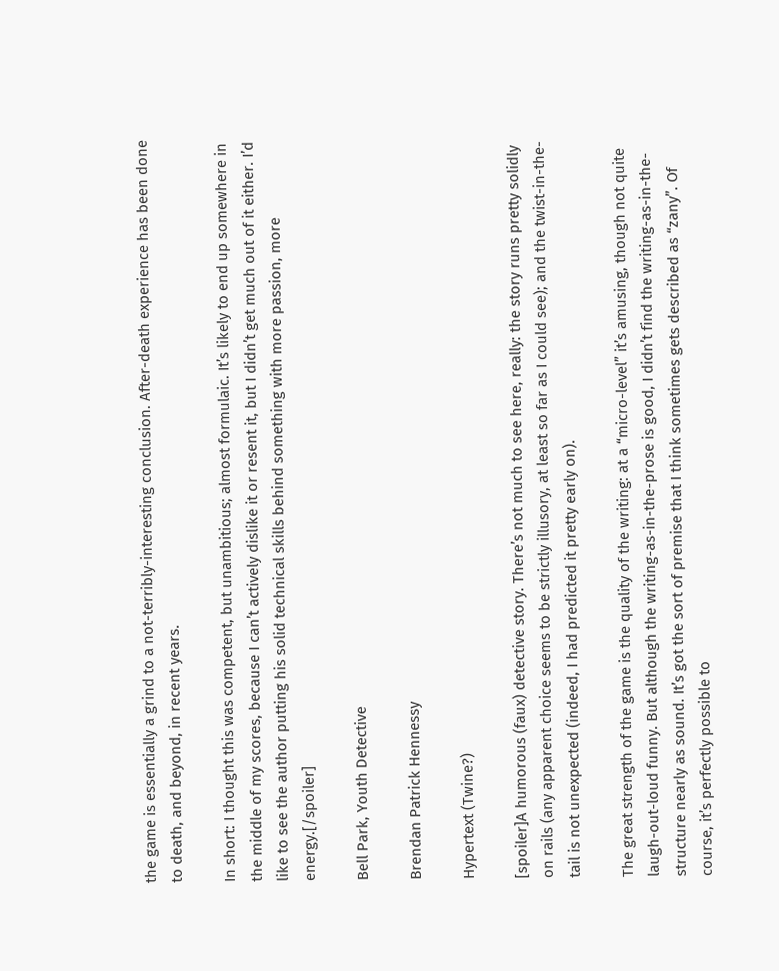the game is essentially a grind to a not-terribly-interesting conclusion. After-death experience has been done to death, and beyond, in recent years.

In short: I thought this was competent, but unambitious; almost formulaic. It’s likely to end up somewhere in the middle of my scores, because I can’t actively dislike it or resent it, but I didn’t get much out of it either. I’d like to see the author putting his solid technical skills behind something with more passion, more energy.[/spoiler]

Bell Park, Youth Detective

Brendan Patrick Hennessy

Hypertext (Twine?)

[spoiler]A humorous (faux) detective story. There’s not much to see here, really: the story runs pretty solidly on rails (any apparent choice seems to be strictly illusory, at least so far as I could see); and the twist-in-the-tail is not unexpected (indeed, I had predicted it pretty early on).

The great strength of the game is the quality of the writing: at a “micro-level” it’s amusing, though not quite laugh-out-loud funny. But although the writing-as-in-the-prose is good, I didn’t find the writing-as-in-the-structure nearly as sound. It’s got the sort of premise that I think sometimes gets described as “zany”. Of course, it’s perfectly possible to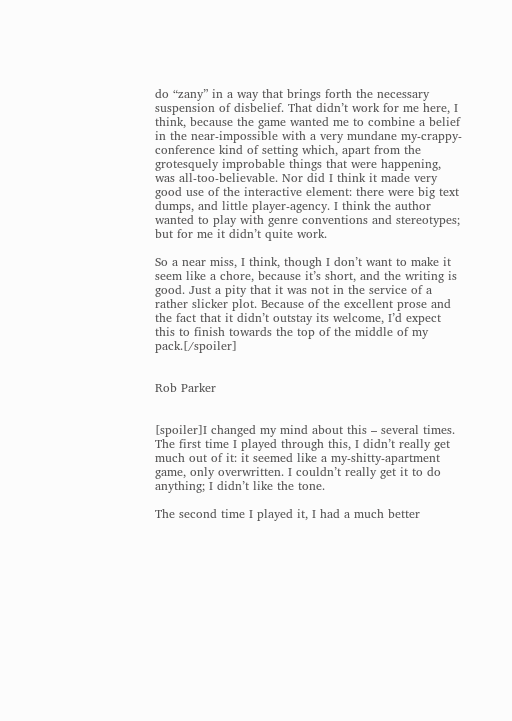do “zany” in a way that brings forth the necessary suspension of disbelief. That didn’t work for me here, I think, because the game wanted me to combine a belief in the near-impossible with a very mundane my-crappy-conference kind of setting which, apart from the grotesquely improbable things that were happening, was all-too-believable. Nor did I think it made very good use of the interactive element: there were big text dumps, and little player-agency. I think the author wanted to play with genre conventions and stereotypes; but for me it didn’t quite work.

So a near miss, I think, though I don’t want to make it seem like a chore, because it’s short, and the writing is good. Just a pity that it was not in the service of a rather slicker plot. Because of the excellent prose and the fact that it didn’t outstay its welcome, I’d expect this to finish towards the top of the middle of my pack.[/spoiler]


Rob Parker


[spoiler]I changed my mind about this – several times. The first time I played through this, I didn’t really get much out of it: it seemed like a my-shitty-apartment game, only overwritten. I couldn’t really get it to do anything; I didn’t like the tone.

The second time I played it, I had a much better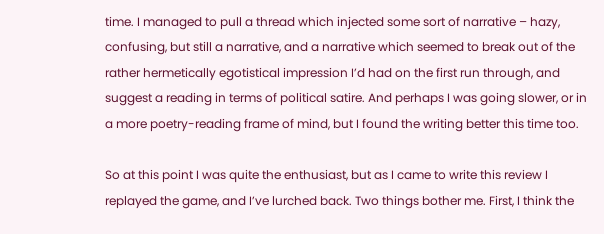time. I managed to pull a thread which injected some sort of narrative – hazy, confusing, but still a narrative, and a narrative which seemed to break out of the rather hermetically egotistical impression I’d had on the first run through, and suggest a reading in terms of political satire. And perhaps I was going slower, or in a more poetry-reading frame of mind, but I found the writing better this time too.

So at this point I was quite the enthusiast, but as I came to write this review I replayed the game, and I’ve lurched back. Two things bother me. First, I think the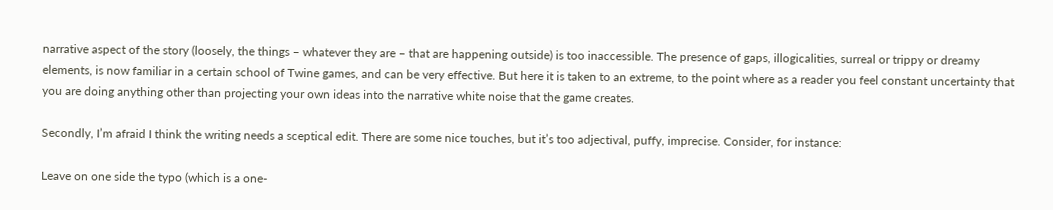narrative aspect of the story (loosely, the things – whatever they are – that are happening outside) is too inaccessible. The presence of gaps, illogicalities, surreal or trippy or dreamy elements, is now familiar in a certain school of Twine games, and can be very effective. But here it is taken to an extreme, to the point where as a reader you feel constant uncertainty that you are doing anything other than projecting your own ideas into the narrative white noise that the game creates.

Secondly, I’m afraid I think the writing needs a sceptical edit. There are some nice touches, but it’s too adjectival, puffy, imprecise. Consider, for instance:

Leave on one side the typo (which is a one-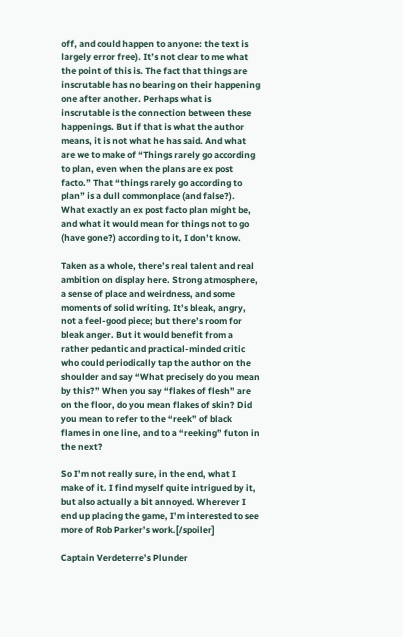off, and could happen to anyone: the text is largely error free). It’s not clear to me what the point of this is. The fact that things are inscrutable has no bearing on their happening one after another. Perhaps what is inscrutable is the connection between these happenings. But if that is what the author means, it is not what he has said. And what are we to make of “Things rarely go according to plan, even when the plans are ex post facto.” That “things rarely go according to plan” is a dull commonplace (and false?). What exactly an ex post facto plan might be, and what it would mean for things not to go (have gone?) according to it, I don’t know.

Taken as a whole, there’s real talent and real ambition on display here. Strong atmosphere, a sense of place and weirdness, and some moments of solid writing. It’s bleak, angry, not a feel-good piece; but there’s room for bleak anger. But it would benefit from a rather pedantic and practical-minded critic who could periodically tap the author on the shoulder and say “What precisely do you mean by this?” When you say “flakes of flesh” are on the floor, do you mean flakes of skin? Did you mean to refer to the “reek” of black flames in one line, and to a “reeking” futon in the next?

So I’m not really sure, in the end, what I make of it. I find myself quite intrigued by it, but also actually a bit annoyed. Wherever I end up placing the game, I’m interested to see more of Rob Parker’s work.[/spoiler]

Captain Verdeterre’s Plunder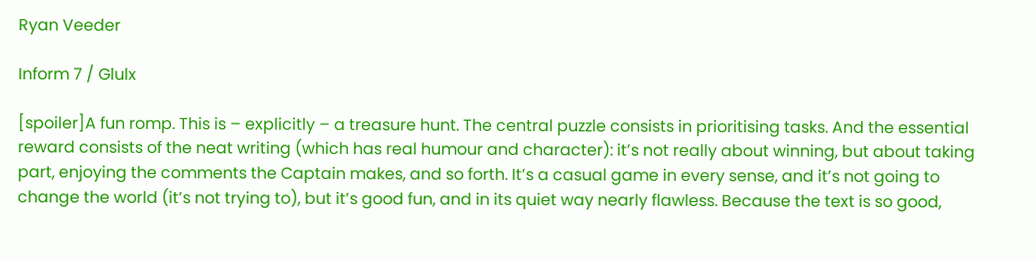Ryan Veeder

Inform 7 / Glulx

[spoiler]A fun romp. This is – explicitly – a treasure hunt. The central puzzle consists in prioritising tasks. And the essential reward consists of the neat writing (which has real humour and character): it’s not really about winning, but about taking part, enjoying the comments the Captain makes, and so forth. It’s a casual game in every sense, and it’s not going to change the world (it’s not trying to), but it’s good fun, and in its quiet way nearly flawless. Because the text is so good,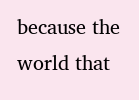because the world that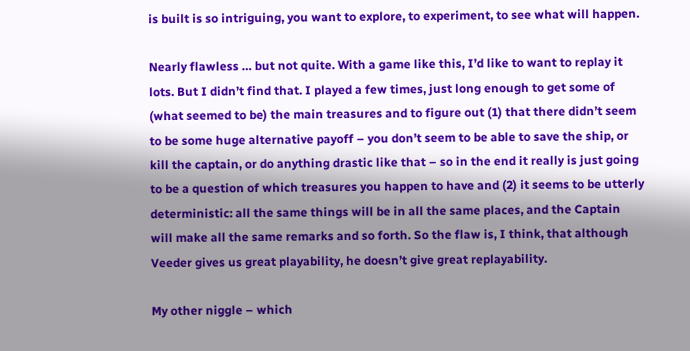is built is so intriguing, you want to explore, to experiment, to see what will happen.

Nearly flawless … but not quite. With a game like this, I’d like to want to replay it lots. But I didn’t find that. I played a few times, just long enough to get some of (what seemed to be) the main treasures and to figure out (1) that there didn’t seem to be some huge alternative payoff – you don’t seem to be able to save the ship, or kill the captain, or do anything drastic like that – so in the end it really is just going to be a question of which treasures you happen to have and (2) it seems to be utterly deterministic: all the same things will be in all the same places, and the Captain will make all the same remarks and so forth. So the flaw is, I think, that although Veeder gives us great playability, he doesn’t give great replayability.

My other niggle – which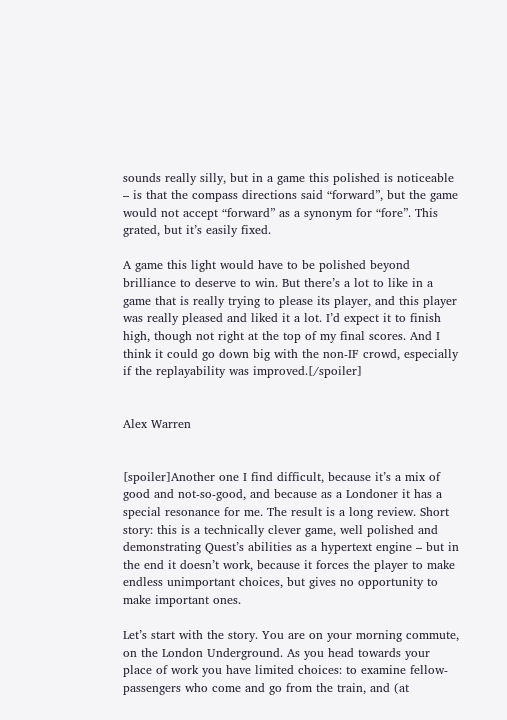sounds really silly, but in a game this polished is noticeable – is that the compass directions said “forward”, but the game would not accept “forward” as a synonym for “fore”. This grated, but it’s easily fixed.

A game this light would have to be polished beyond brilliance to deserve to win. But there’s a lot to like in a game that is really trying to please its player, and this player was really pleased and liked it a lot. I’d expect it to finish high, though not right at the top of my final scores. And I think it could go down big with the non-IF crowd, especially if the replayability was improved.[/spoiler]


Alex Warren


[spoiler]Another one I find difficult, because it’s a mix of good and not-so-good, and because as a Londoner it has a special resonance for me. The result is a long review. Short story: this is a technically clever game, well polished and demonstrating Quest’s abilities as a hypertext engine – but in the end it doesn’t work, because it forces the player to make endless unimportant choices, but gives no opportunity to make important ones.

Let’s start with the story. You are on your morning commute, on the London Underground. As you head towards your place of work you have limited choices: to examine fellow-passengers who come and go from the train, and (at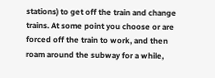stations) to get off the train and change trains. At some point you choose or are forced off the train to work, and then roam around the subway for a while,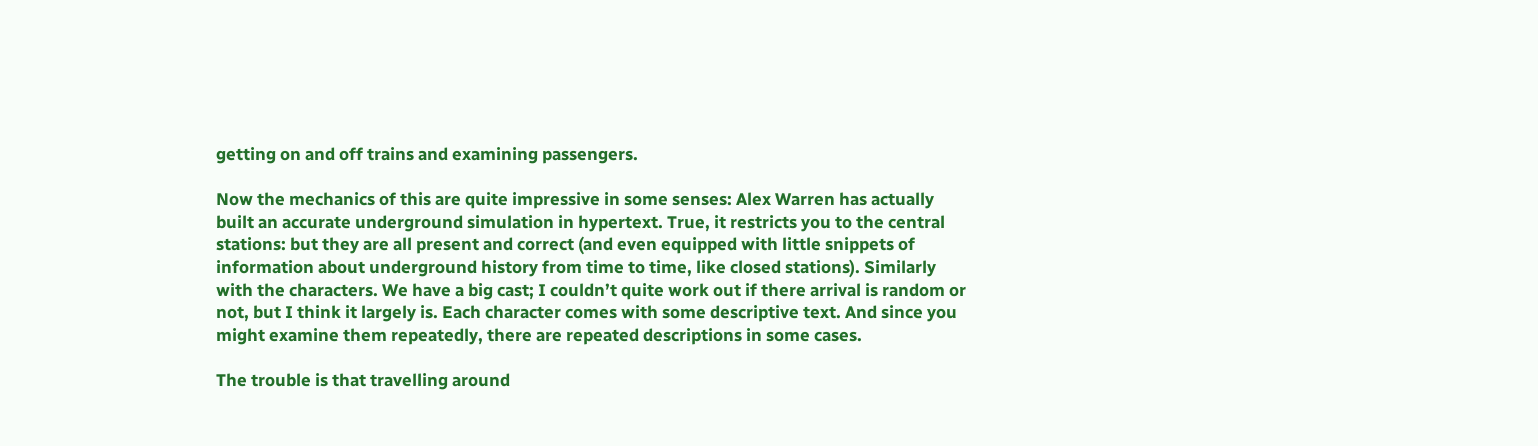getting on and off trains and examining passengers.

Now the mechanics of this are quite impressive in some senses: Alex Warren has actually built an accurate underground simulation in hypertext. True, it restricts you to the central stations: but they are all present and correct (and even equipped with little snippets of information about underground history from time to time, like closed stations). Similarly with the characters. We have a big cast; I couldn’t quite work out if there arrival is random or not, but I think it largely is. Each character comes with some descriptive text. And since you might examine them repeatedly, there are repeated descriptions in some cases.

The trouble is that travelling around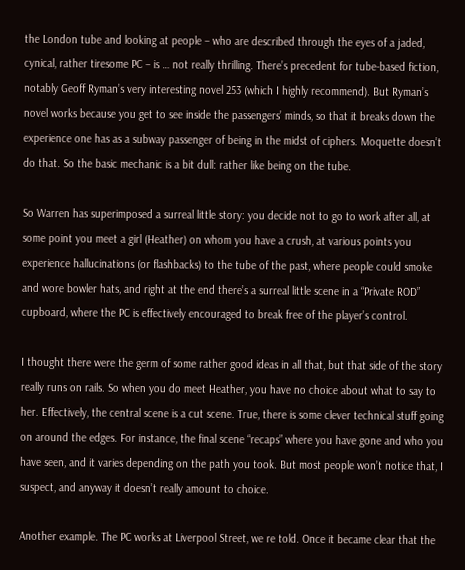the London tube and looking at people – who are described through the eyes of a jaded, cynical, rather tiresome PC – is … not really thrilling. There’s precedent for tube-based fiction, notably Geoff Ryman’s very interesting novel 253 (which I highly recommend). But Ryman’s novel works because you get to see inside the passengers’ minds, so that it breaks down the experience one has as a subway passenger of being in the midst of ciphers. Moquette doesn’t do that. So the basic mechanic is a bit dull: rather like being on the tube.

So Warren has superimposed a surreal little story: you decide not to go to work after all, at some point you meet a girl (Heather) on whom you have a crush, at various points you experience hallucinations (or flashbacks) to the tube of the past, where people could smoke and wore bowler hats, and right at the end there’s a surreal little scene in a “Private ROD” cupboard, where the PC is effectively encouraged to break free of the player’s control.

I thought there were the germ of some rather good ideas in all that, but that side of the story really runs on rails. So when you do meet Heather, you have no choice about what to say to her. Effectively, the central scene is a cut scene. True, there is some clever technical stuff going on around the edges. For instance, the final scene “recaps” where you have gone and who you have seen, and it varies depending on the path you took. But most people won’t notice that, I suspect, and anyway it doesn’t really amount to choice.

Another example. The PC works at Liverpool Street, we re told. Once it became clear that the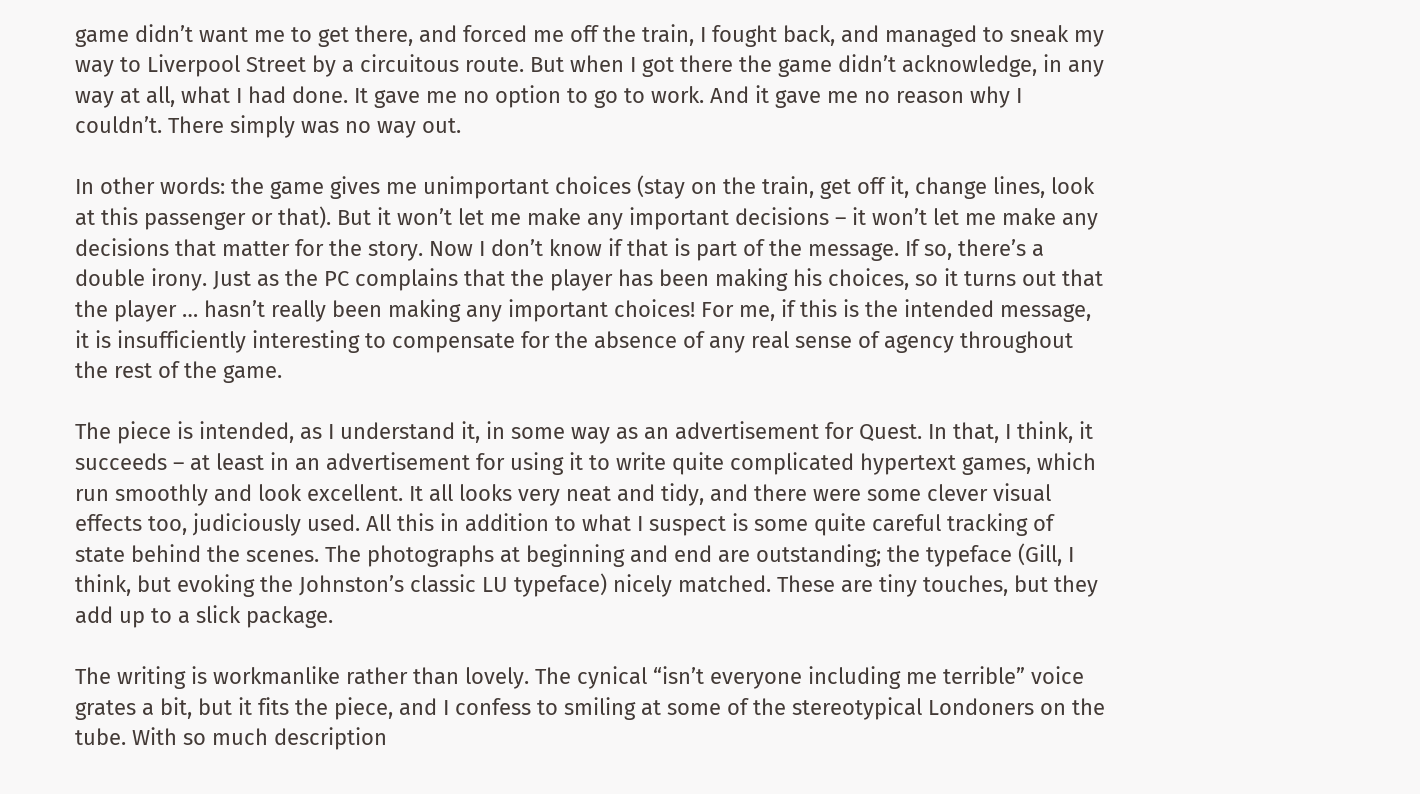game didn’t want me to get there, and forced me off the train, I fought back, and managed to sneak my way to Liverpool Street by a circuitous route. But when I got there the game didn’t acknowledge, in any way at all, what I had done. It gave me no option to go to work. And it gave me no reason why I couldn’t. There simply was no way out.

In other words: the game gives me unimportant choices (stay on the train, get off it, change lines, look at this passenger or that). But it won’t let me make any important decisions – it won’t let me make any decisions that matter for the story. Now I don’t know if that is part of the message. If so, there’s a double irony. Just as the PC complains that the player has been making his choices, so it turns out that the player … hasn’t really been making any important choices! For me, if this is the intended message, it is insufficiently interesting to compensate for the absence of any real sense of agency throughout the rest of the game.

The piece is intended, as I understand it, in some way as an advertisement for Quest. In that, I think, it succeeds – at least in an advertisement for using it to write quite complicated hypertext games, which run smoothly and look excellent. It all looks very neat and tidy, and there were some clever visual effects too, judiciously used. All this in addition to what I suspect is some quite careful tracking of state behind the scenes. The photographs at beginning and end are outstanding; the typeface (Gill, I think, but evoking the Johnston’s classic LU typeface) nicely matched. These are tiny touches, but they add up to a slick package.

The writing is workmanlike rather than lovely. The cynical “isn’t everyone including me terrible” voice grates a bit, but it fits the piece, and I confess to smiling at some of the stereotypical Londoners on the tube. With so much description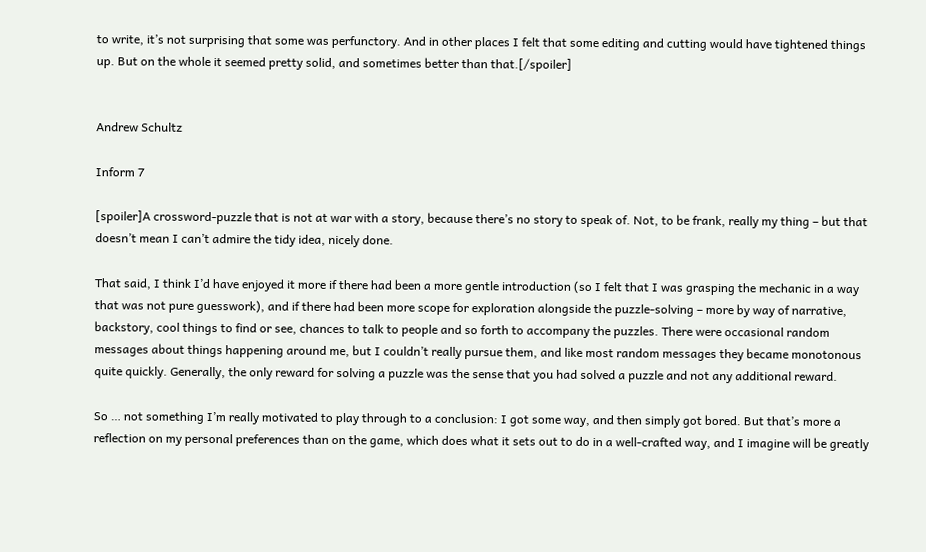to write, it’s not surprising that some was perfunctory. And in other places I felt that some editing and cutting would have tightened things up. But on the whole it seemed pretty solid, and sometimes better than that.[/spoiler]


Andrew Schultz

Inform 7

[spoiler]A crossword-puzzle that is not at war with a story, because there’s no story to speak of. Not, to be frank, really my thing – but that doesn’t mean I can’t admire the tidy idea, nicely done.

That said, I think I’d have enjoyed it more if there had been a more gentle introduction (so I felt that I was grasping the mechanic in a way that was not pure guesswork), and if there had been more scope for exploration alongside the puzzle-solving – more by way of narrative, backstory, cool things to find or see, chances to talk to people and so forth to accompany the puzzles. There were occasional random messages about things happening around me, but I couldn’t really pursue them, and like most random messages they became monotonous quite quickly. Generally, the only reward for solving a puzzle was the sense that you had solved a puzzle and not any additional reward.

So … not something I’m really motivated to play through to a conclusion: I got some way, and then simply got bored. But that’s more a reflection on my personal preferences than on the game, which does what it sets out to do in a well-crafted way, and I imagine will be greatly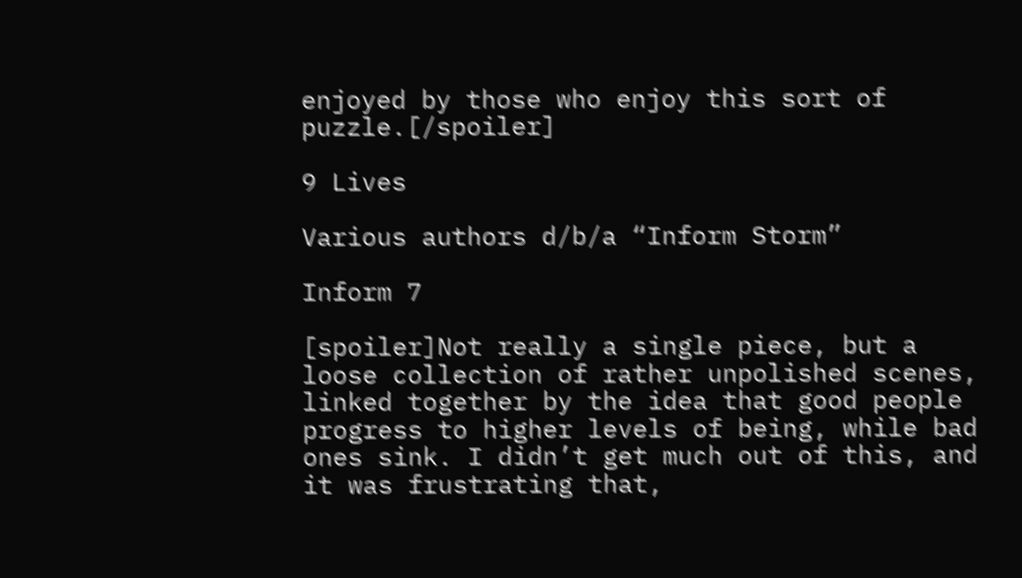enjoyed by those who enjoy this sort of puzzle.[/spoiler]

9 Lives

Various authors d/b/a “Inform Storm”

Inform 7

[spoiler]Not really a single piece, but a loose collection of rather unpolished scenes, linked together by the idea that good people progress to higher levels of being, while bad ones sink. I didn’t get much out of this, and it was frustrating that,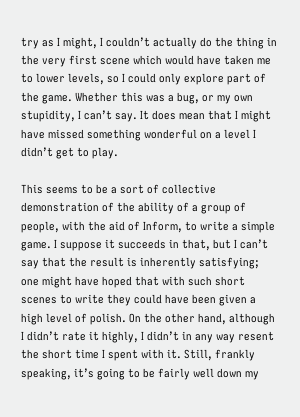try as I might, I couldn’t actually do the thing in the very first scene which would have taken me to lower levels, so I could only explore part of the game. Whether this was a bug, or my own stupidity, I can’t say. It does mean that I might have missed something wonderful on a level I didn’t get to play.

This seems to be a sort of collective demonstration of the ability of a group of people, with the aid of Inform, to write a simple game. I suppose it succeeds in that, but I can’t say that the result is inherently satisfying; one might have hoped that with such short scenes to write they could have been given a high level of polish. On the other hand, although I didn’t rate it highly, I didn’t in any way resent the short time I spent with it. Still, frankly speaking, it’s going to be fairly well down my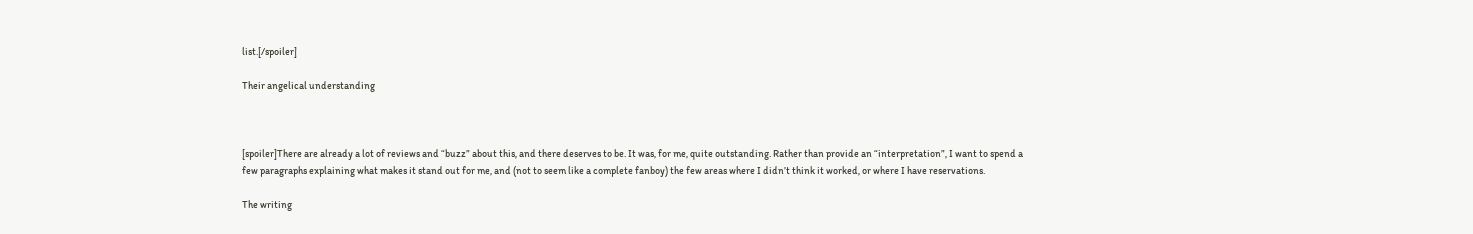list.[/spoiler]

Their angelical understanding



[spoiler]There are already a lot of reviews and “buzz” about this, and there deserves to be. It was, for me, quite outstanding. Rather than provide an “interpretation”, I want to spend a few paragraphs explaining what makes it stand out for me, and (not to seem like a complete fanboy) the few areas where I didn’t think it worked, or where I have reservations.

The writing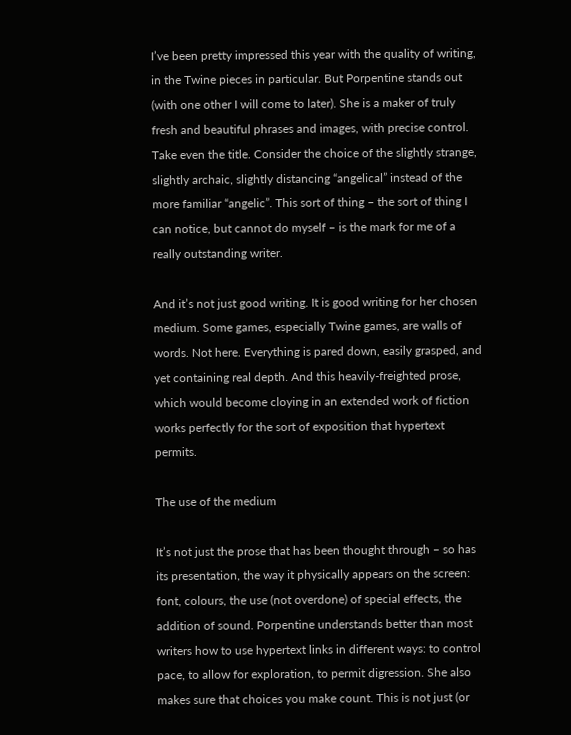I’ve been pretty impressed this year with the quality of writing, in the Twine pieces in particular. But Porpentine stands out (with one other I will come to later). She is a maker of truly fresh and beautiful phrases and images, with precise control. Take even the title. Consider the choice of the slightly strange, slightly archaic, slightly distancing “angelical” instead of the more familiar “angelic”. This sort of thing – the sort of thing I can notice, but cannot do myself – is the mark for me of a really outstanding writer.

And it’s not just good writing. It is good writing for her chosen medium. Some games, especially Twine games, are walls of words. Not here. Everything is pared down, easily grasped, and yet containing real depth. And this heavily-freighted prose, which would become cloying in an extended work of fiction works perfectly for the sort of exposition that hypertext permits.

The use of the medium

It’s not just the prose that has been thought through – so has its presentation, the way it physically appears on the screen: font, colours, the use (not overdone) of special effects, the addition of sound. Porpentine understands better than most writers how to use hypertext links in different ways: to control pace, to allow for exploration, to permit digression. She also makes sure that choices you make count. This is not just (or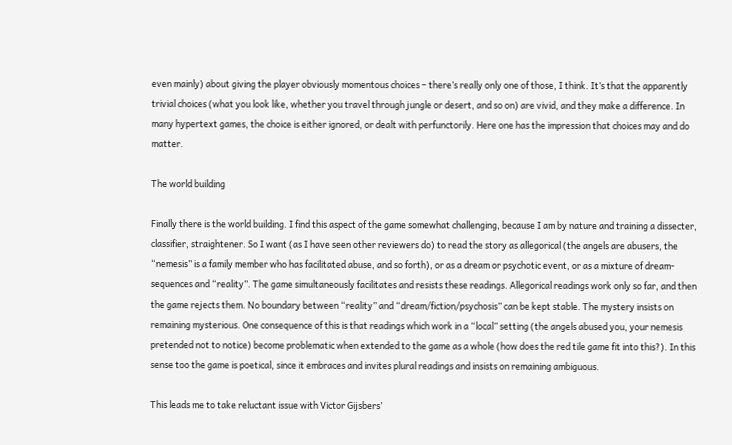even mainly) about giving the player obviously momentous choices – there’s really only one of those, I think. It’s that the apparently trivial choices (what you look like, whether you travel through jungle or desert, and so on) are vivid, and they make a difference. In many hypertext games, the choice is either ignored, or dealt with perfunctorily. Here one has the impression that choices may and do matter.

The world building

Finally there is the world building. I find this aspect of the game somewhat challenging, because I am by nature and training a dissecter, classifier, straightener. So I want (as I have seen other reviewers do) to read the story as allegorical (the angels are abusers, the “nemesis” is a family member who has facilitated abuse, and so forth), or as a dream or psychotic event, or as a mixture of dream-sequences and “reality”. The game simultaneously facilitates and resists these readings. Allegorical readings work only so far, and then the game rejects them. No boundary between “reality” and “dream/fiction/psychosis” can be kept stable. The mystery insists on remaining mysterious. One consequence of this is that readings which work in a “local” setting (the angels abused you, your nemesis pretended not to notice) become problematic when extended to the game as a whole (how does the red tile game fit into this?). In this sense too the game is poetical, since it embraces and invites plural readings and insists on remaining ambiguous.

This leads me to take reluctant issue with Victor Gijsbers’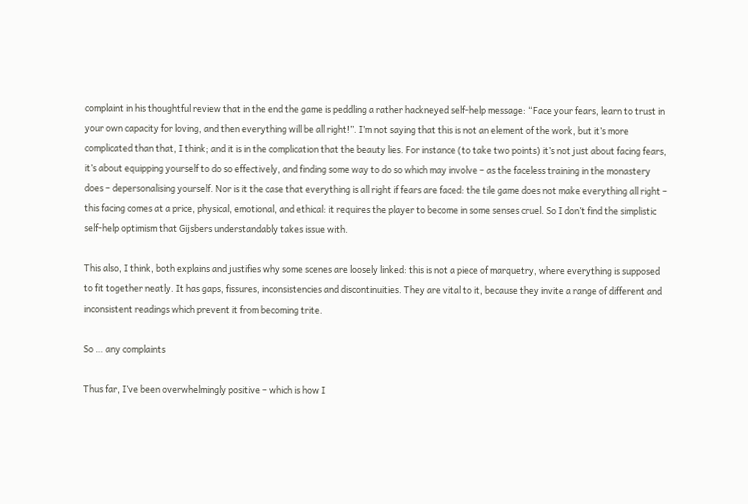complaint in his thoughtful review that in the end the game is peddling a rather hackneyed self-help message: “Face your fears, learn to trust in your own capacity for loving, and then everything will be all right!”. I’m not saying that this is not an element of the work, but it’s more complicated than that, I think; and it is in the complication that the beauty lies. For instance (to take two points) it’s not just about facing fears, it’s about equipping yourself to do so effectively, and finding some way to do so which may involve – as the faceless training in the monastery does – depersonalising yourself. Nor is it the case that everything is all right if fears are faced: the tile game does not make everything all right – this facing comes at a price, physical, emotional, and ethical: it requires the player to become in some senses cruel. So I don’t find the simplistic self-help optimism that Gijsbers understandably takes issue with.

This also, I think, both explains and justifies why some scenes are loosely linked: this is not a piece of marquetry, where everything is supposed to fit together neatly. It has gaps, fissures, inconsistencies and discontinuities. They are vital to it, because they invite a range of different and inconsistent readings which prevent it from becoming trite.

So … any complaints

Thus far, I’ve been overwhelmingly positive – which is how I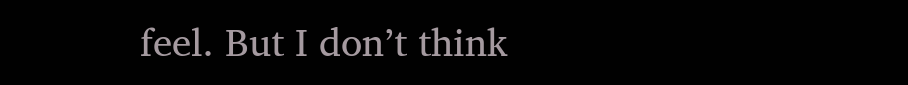feel. But I don’t think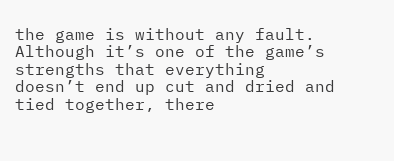the game is without any fault. Although it’s one of the game’s strengths that everything doesn’t end up cut and dried and tied together, there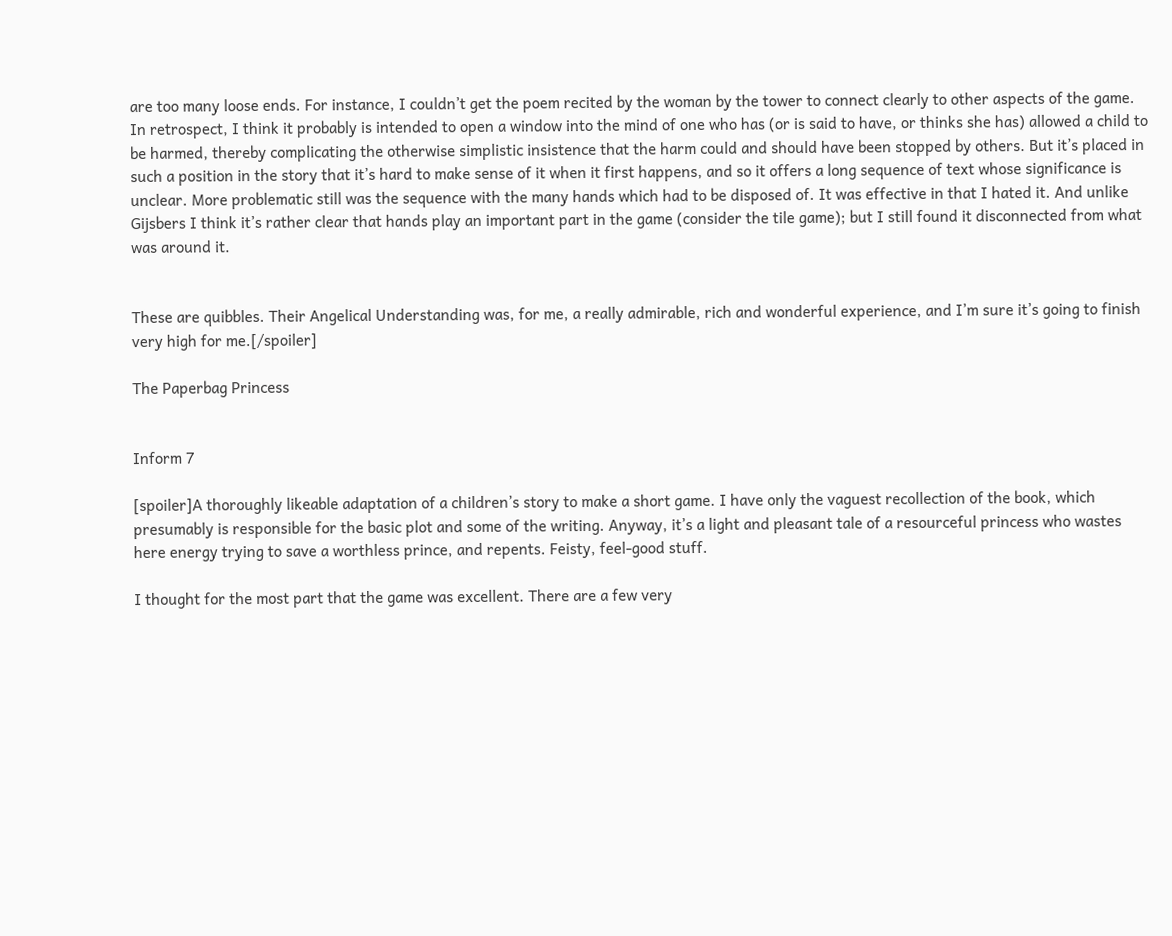are too many loose ends. For instance, I couldn’t get the poem recited by the woman by the tower to connect clearly to other aspects of the game. In retrospect, I think it probably is intended to open a window into the mind of one who has (or is said to have, or thinks she has) allowed a child to be harmed, thereby complicating the otherwise simplistic insistence that the harm could and should have been stopped by others. But it’s placed in such a position in the story that it’s hard to make sense of it when it first happens, and so it offers a long sequence of text whose significance is unclear. More problematic still was the sequence with the many hands which had to be disposed of. It was effective in that I hated it. And unlike Gijsbers I think it’s rather clear that hands play an important part in the game (consider the tile game); but I still found it disconnected from what was around it.


These are quibbles. Their Angelical Understanding was, for me, a really admirable, rich and wonderful experience, and I’m sure it’s going to finish very high for me.[/spoiler]

The Paperbag Princess


Inform 7

[spoiler]A thoroughly likeable adaptation of a children’s story to make a short game. I have only the vaguest recollection of the book, which presumably is responsible for the basic plot and some of the writing. Anyway, it’s a light and pleasant tale of a resourceful princess who wastes here energy trying to save a worthless prince, and repents. Feisty, feel-good stuff.

I thought for the most part that the game was excellent. There are a few very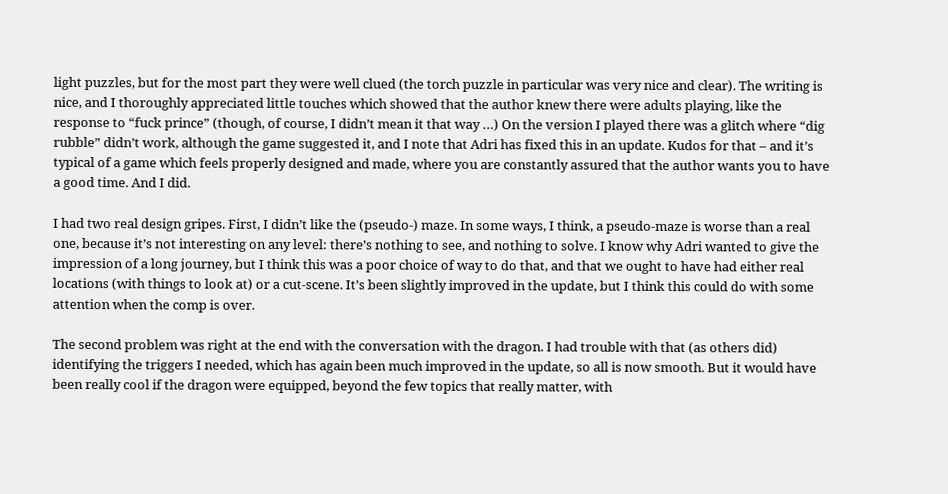light puzzles, but for the most part they were well clued (the torch puzzle in particular was very nice and clear). The writing is nice, and I thoroughly appreciated little touches which showed that the author knew there were adults playing, like the response to “fuck prince” (though, of course, I didn’t mean it that way …) On the version I played there was a glitch where “dig rubble” didn’t work, although the game suggested it, and I note that Adri has fixed this in an update. Kudos for that – and it’s typical of a game which feels properly designed and made, where you are constantly assured that the author wants you to have a good time. And I did.

I had two real design gripes. First, I didn’t like the (pseudo-) maze. In some ways, I think, a pseudo-maze is worse than a real one, because it’s not interesting on any level: there’s nothing to see, and nothing to solve. I know why Adri wanted to give the impression of a long journey, but I think this was a poor choice of way to do that, and that we ought to have had either real locations (with things to look at) or a cut-scene. It’s been slightly improved in the update, but I think this could do with some attention when the comp is over.

The second problem was right at the end with the conversation with the dragon. I had trouble with that (as others did) identifying the triggers I needed, which has again been much improved in the update, so all is now smooth. But it would have been really cool if the dragon were equipped, beyond the few topics that really matter, with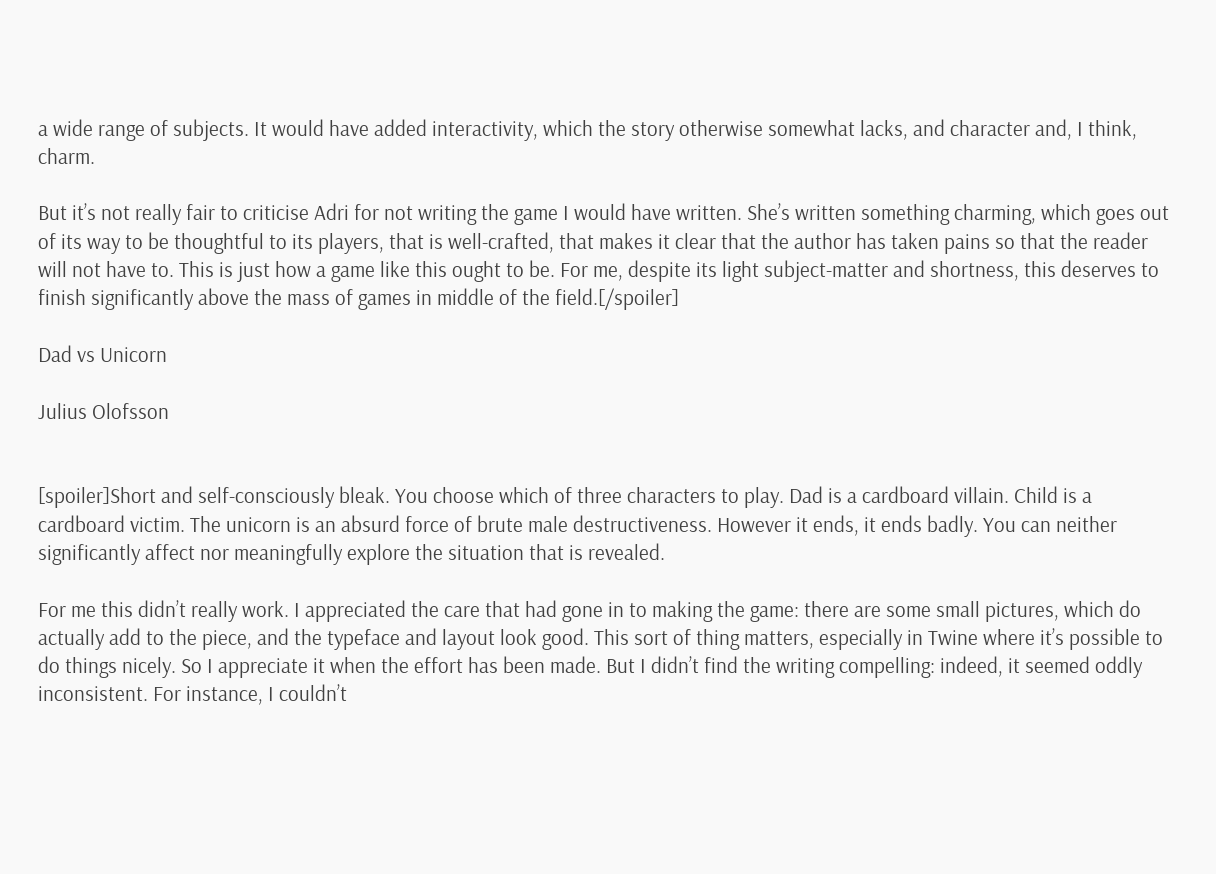a wide range of subjects. It would have added interactivity, which the story otherwise somewhat lacks, and character and, I think, charm.

But it’s not really fair to criticise Adri for not writing the game I would have written. She’s written something charming, which goes out of its way to be thoughtful to its players, that is well-crafted, that makes it clear that the author has taken pains so that the reader will not have to. This is just how a game like this ought to be. For me, despite its light subject-matter and shortness, this deserves to finish significantly above the mass of games in middle of the field.[/spoiler]

Dad vs Unicorn

Julius Olofsson


[spoiler]Short and self-consciously bleak. You choose which of three characters to play. Dad is a cardboard villain. Child is a cardboard victim. The unicorn is an absurd force of brute male destructiveness. However it ends, it ends badly. You can neither significantly affect nor meaningfully explore the situation that is revealed.

For me this didn’t really work. I appreciated the care that had gone in to making the game: there are some small pictures, which do actually add to the piece, and the typeface and layout look good. This sort of thing matters, especially in Twine where it’s possible to do things nicely. So I appreciate it when the effort has been made. But I didn’t find the writing compelling: indeed, it seemed oddly inconsistent. For instance, I couldn’t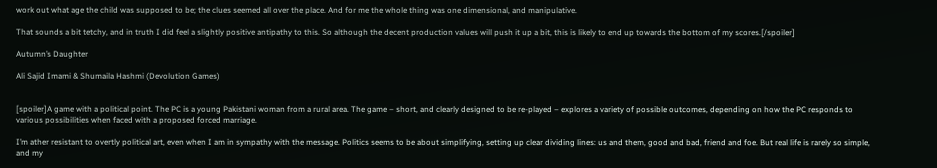work out what age the child was supposed to be; the clues seemed all over the place. And for me the whole thing was one dimensional, and manipulative.

That sounds a bit tetchy, and in truth I did feel a slightly positive antipathy to this. So although the decent production values will push it up a bit, this is likely to end up towards the bottom of my scores.[/spoiler]

Autumn’s Daughter

Ali Sajid Imami & Shumaila Hashmi (Devolution Games)


[spoiler]A game with a political point. The PC is a young Pakistani woman from a rural area. The game – short, and clearly designed to be re-played – explores a variety of possible outcomes, depending on how the PC responds to various possibilities when faced with a proposed forced marriage.

I’m ather resistant to overtly political art, even when I am in sympathy with the message. Politics seems to be about simplifying, setting up clear dividing lines: us and them, good and bad, friend and foe. But real life is rarely so simple, and my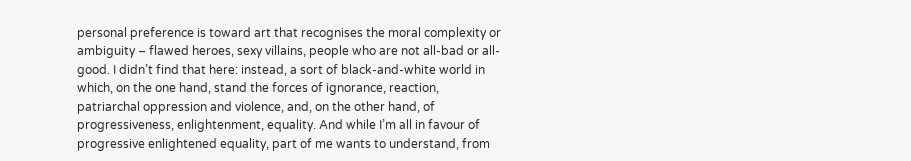personal preference is toward art that recognises the moral complexity or ambiguity – flawed heroes, sexy villains, people who are not all-bad or all-good. I didn’t find that here: instead, a sort of black-and-white world in which, on the one hand, stand the forces of ignorance, reaction, patriarchal oppression and violence, and, on the other hand, of progressiveness, enlightenment, equality. And while I’m all in favour of progressive enlightened equality, part of me wants to understand, from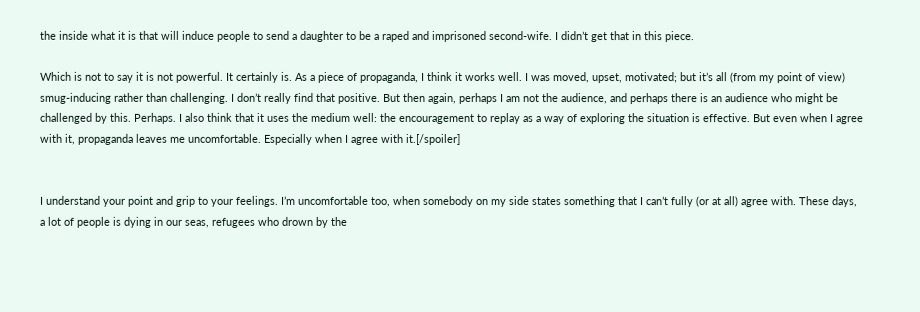the inside what it is that will induce people to send a daughter to be a raped and imprisoned second-wife. I didn’t get that in this piece.

Which is not to say it is not powerful. It certainly is. As a piece of propaganda, I think it works well. I was moved, upset, motivated; but it’s all (from my point of view) smug-inducing rather than challenging. I don’t really find that positive. But then again, perhaps I am not the audience, and perhaps there is an audience who might be challenged by this. Perhaps. I also think that it uses the medium well: the encouragement to replay as a way of exploring the situation is effective. But even when I agree with it, propaganda leaves me uncomfortable. Especially when I agree with it.[/spoiler]


I understand your point and grip to your feelings. I’m uncomfortable too, when somebody on my side states something that I can’t fully (or at all) agree with. These days, a lot of people is dying in our seas, refugees who drown by the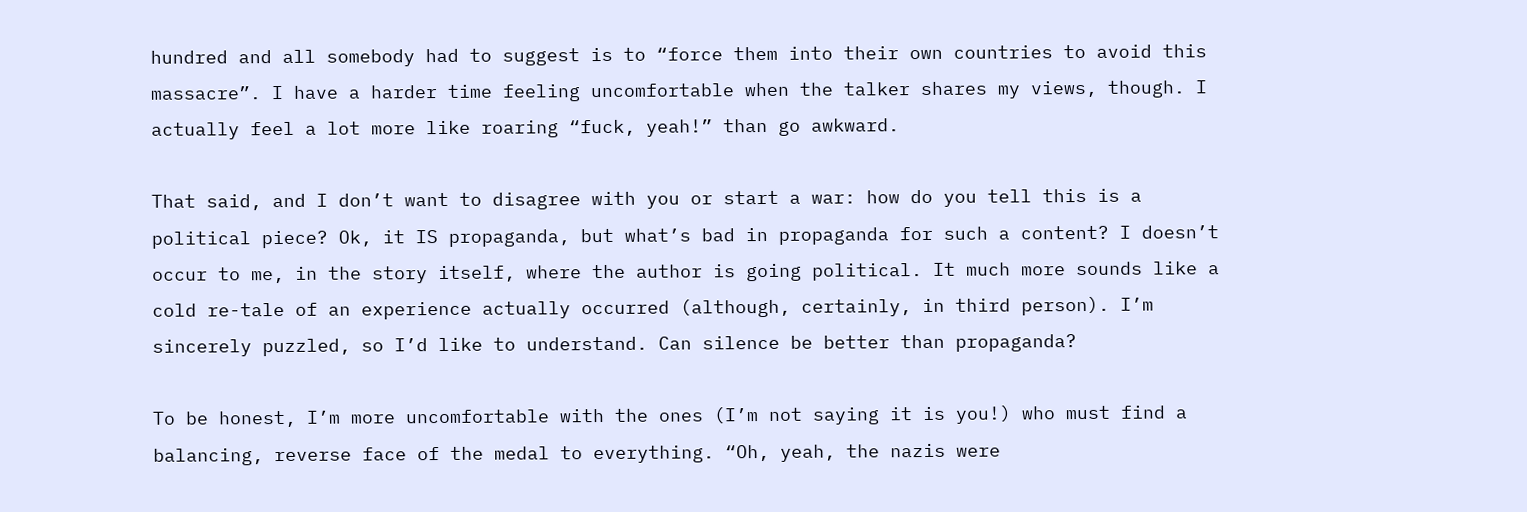hundred and all somebody had to suggest is to “force them into their own countries to avoid this massacre”. I have a harder time feeling uncomfortable when the talker shares my views, though. I actually feel a lot more like roaring “fuck, yeah!” than go awkward.

That said, and I don’t want to disagree with you or start a war: how do you tell this is a political piece? Ok, it IS propaganda, but what’s bad in propaganda for such a content? I doesn’t occur to me, in the story itself, where the author is going political. It much more sounds like a cold re-tale of an experience actually occurred (although, certainly, in third person). I’m sincerely puzzled, so I’d like to understand. Can silence be better than propaganda?

To be honest, I’m more uncomfortable with the ones (I’m not saying it is you!) who must find a balancing, reverse face of the medal to everything. “Oh, yeah, the nazis were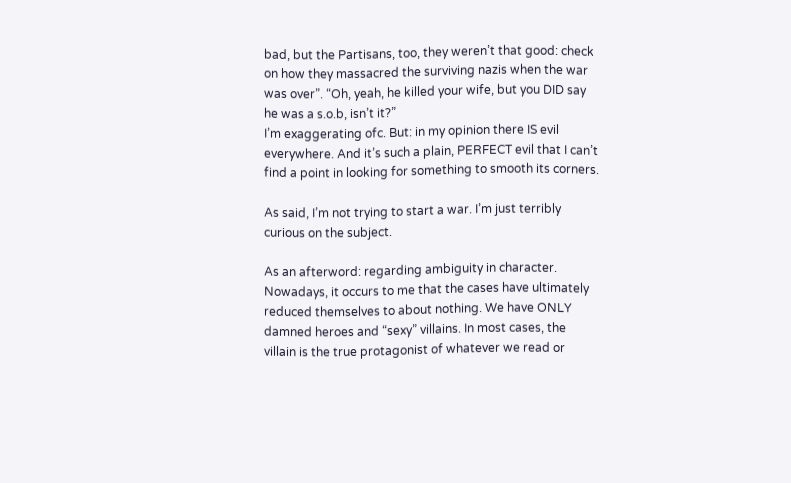bad, but the Partisans, too, they weren’t that good: check on how they massacred the surviving nazis when the war was over”. “Oh, yeah, he killed your wife, but you DID say he was a s.o.b, isn’t it?”
I’m exaggerating ofc. But: in my opinion there IS evil everywhere. And it’s such a plain, PERFECT evil that I can’t find a point in looking for something to smooth its corners.

As said, I’m not trying to start a war. I’m just terribly curious on the subject.

As an afterword: regarding ambiguity in character.
Nowadays, it occurs to me that the cases have ultimately reduced themselves to about nothing. We have ONLY damned heroes and “sexy” villains. In most cases, the villain is the true protagonist of whatever we read or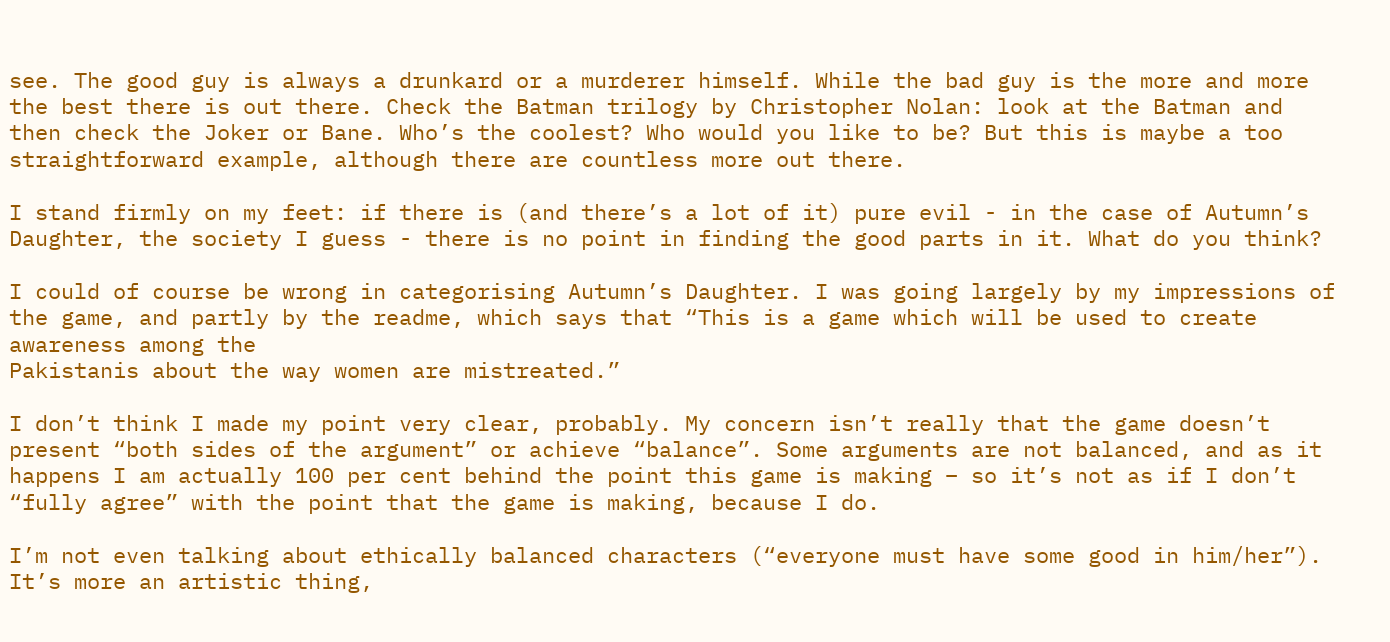see. The good guy is always a drunkard or a murderer himself. While the bad guy is the more and more the best there is out there. Check the Batman trilogy by Christopher Nolan: look at the Batman and then check the Joker or Bane. Who’s the coolest? Who would you like to be? But this is maybe a too straightforward example, although there are countless more out there.

I stand firmly on my feet: if there is (and there’s a lot of it) pure evil - in the case of Autumn’s Daughter, the society I guess - there is no point in finding the good parts in it. What do you think?

I could of course be wrong in categorising Autumn’s Daughter. I was going largely by my impressions of the game, and partly by the readme, which says that “This is a game which will be used to create awareness among the
Pakistanis about the way women are mistreated.”

I don’t think I made my point very clear, probably. My concern isn’t really that the game doesn’t present “both sides of the argument” or achieve “balance”. Some arguments are not balanced, and as it happens I am actually 100 per cent behind the point this game is making – so it’s not as if I don’t “fully agree” with the point that the game is making, because I do.

I’m not even talking about ethically balanced characters (“everyone must have some good in him/her”). It’s more an artistic thing,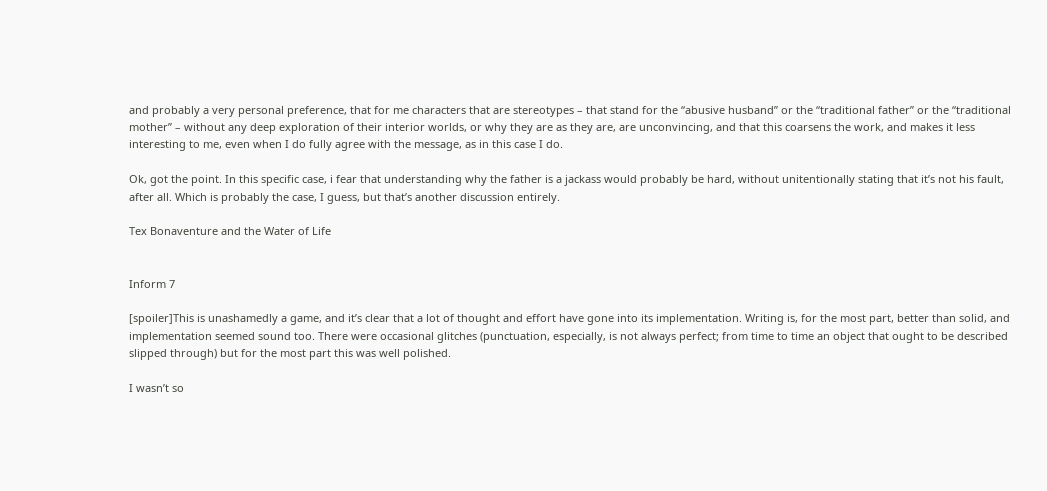and probably a very personal preference, that for me characters that are stereotypes – that stand for the “abusive husband” or the “traditional father” or the “traditional mother” – without any deep exploration of their interior worlds, or why they are as they are, are unconvincing, and that this coarsens the work, and makes it less interesting to me, even when I do fully agree with the message, as in this case I do.

Ok, got the point. In this specific case, i fear that understanding why the father is a jackass would probably be hard, without unitentionally stating that it’s not his fault, after all. Which is probably the case, I guess, but that’s another discussion entirely.

Tex Bonaventure and the Water of Life


Inform 7

[spoiler]This is unashamedly a game, and it’s clear that a lot of thought and effort have gone into its implementation. Writing is, for the most part, better than solid, and implementation seemed sound too. There were occasional glitches (punctuation, especially, is not always perfect; from time to time an object that ought to be described slipped through) but for the most part this was well polished.

I wasn’t so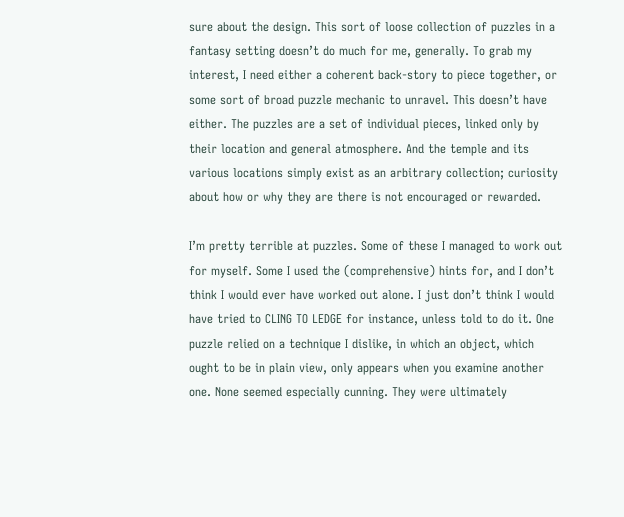sure about the design. This sort of loose collection of puzzles in a fantasy setting doesn’t do much for me, generally. To grab my interest, I need either a coherent back-story to piece together, or some sort of broad puzzle mechanic to unravel. This doesn’t have either. The puzzles are a set of individual pieces, linked only by their location and general atmosphere. And the temple and its various locations simply exist as an arbitrary collection; curiosity about how or why they are there is not encouraged or rewarded.

I’m pretty terrible at puzzles. Some of these I managed to work out for myself. Some I used the (comprehensive) hints for, and I don’t think I would ever have worked out alone. I just don’t think I would have tried to CLING TO LEDGE for instance, unless told to do it. One puzzle relied on a technique I dislike, in which an object, which ought to be in plain view, only appears when you examine another one. None seemed especially cunning. They were ultimately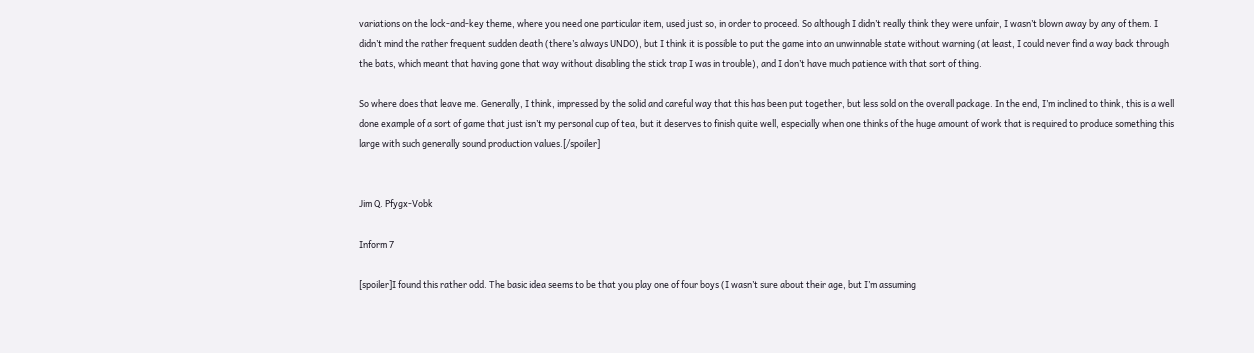variations on the lock-and-key theme, where you need one particular item, used just so, in order to proceed. So although I didn’t really think they were unfair, I wasn’t blown away by any of them. I didn’t mind the rather frequent sudden death (there’s always UNDO), but I think it is possible to put the game into an unwinnable state without warning (at least, I could never find a way back through the bats, which meant that having gone that way without disabling the stick trap I was in trouble), and I don’t have much patience with that sort of thing.

So where does that leave me. Generally, I think, impressed by the solid and careful way that this has been put together, but less sold on the overall package. In the end, I’m inclined to think, this is a well done example of a sort of game that just isn’t my personal cup of tea, but it deserves to finish quite well, especially when one thinks of the huge amount of work that is required to produce something this large with such generally sound production values.[/spoiler]


Jim Q. Pfygx-Vobk

Inform 7

[spoiler]I found this rather odd. The basic idea seems to be that you play one of four boys (I wasn’t sure about their age, but I’m assuming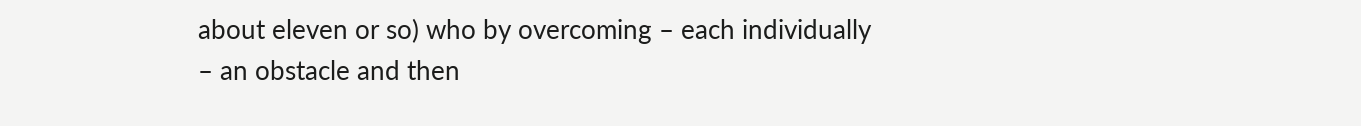about eleven or so) who by overcoming – each individually – an obstacle and then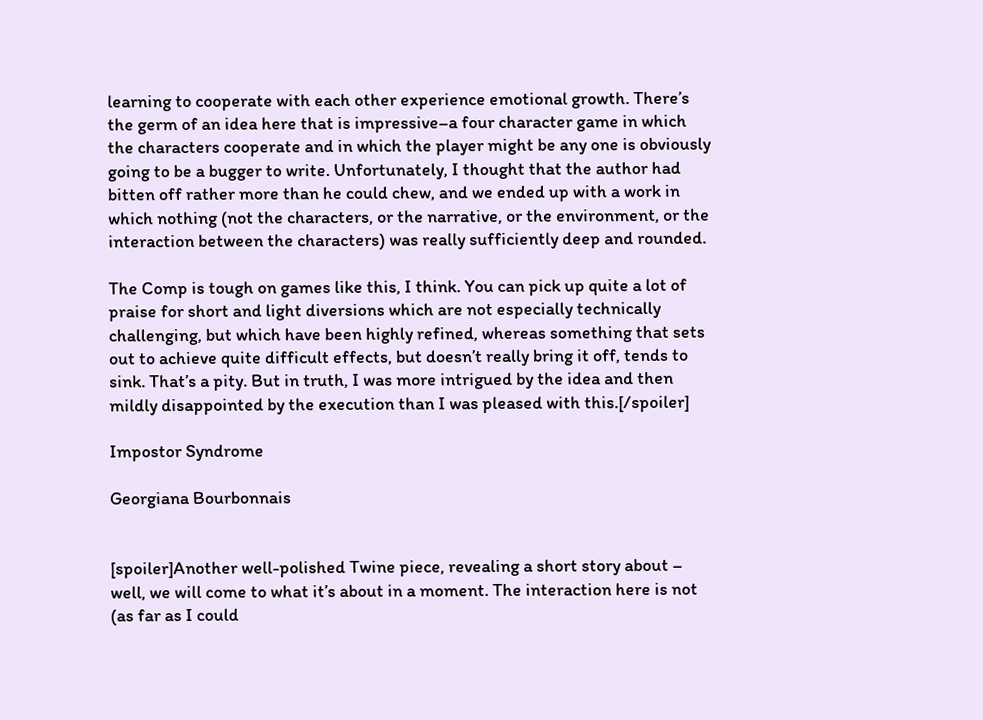learning to cooperate with each other experience emotional growth. There’s the germ of an idea here that is impressive–a four character game in which the characters cooperate and in which the player might be any one is obviously going to be a bugger to write. Unfortunately, I thought that the author had bitten off rather more than he could chew, and we ended up with a work in which nothing (not the characters, or the narrative, or the environment, or the interaction between the characters) was really sufficiently deep and rounded.

The Comp is tough on games like this, I think. You can pick up quite a lot of praise for short and light diversions which are not especially technically challenging, but which have been highly refined, whereas something that sets out to achieve quite difficult effects, but doesn’t really bring it off, tends to sink. That’s a pity. But in truth, I was more intrigued by the idea and then mildly disappointed by the execution than I was pleased with this.[/spoiler]

Impostor Syndrome

Georgiana Bourbonnais


[spoiler]Another well-polished Twine piece, revealing a short story about – well, we will come to what it’s about in a moment. The interaction here is not (as far as I could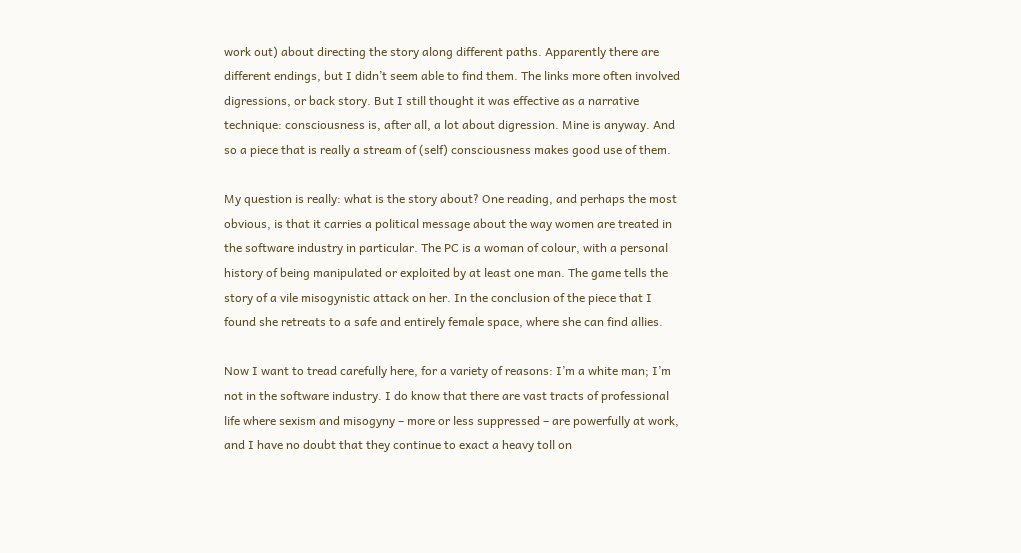work out) about directing the story along different paths. Apparently there are different endings, but I didn’t seem able to find them. The links more often involved digressions, or back story. But I still thought it was effective as a narrative technique: consciousness is, after all, a lot about digression. Mine is anyway. And so a piece that is really a stream of (self) consciousness makes good use of them.

My question is really: what is the story about? One reading, and perhaps the most obvious, is that it carries a political message about the way women are treated in the software industry in particular. The PC is a woman of colour, with a personal history of being manipulated or exploited by at least one man. The game tells the story of a vile misogynistic attack on her. In the conclusion of the piece that I found she retreats to a safe and entirely female space, where she can find allies.

Now I want to tread carefully here, for a variety of reasons: I’m a white man; I’m not in the software industry. I do know that there are vast tracts of professional life where sexism and misogyny – more or less suppressed – are powerfully at work, and I have no doubt that they continue to exact a heavy toll on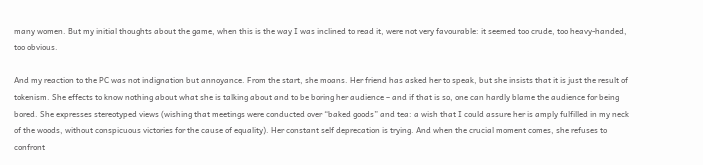many women. But my initial thoughts about the game, when this is the way I was inclined to read it, were not very favourable: it seemed too crude, too heavy-handed, too obvious.

And my reaction to the PC was not indignation but annoyance. From the start, she moans. Her friend has asked her to speak, but she insists that it is just the result of tokenism. She effects to know nothing about what she is talking about and to be boring her audience – and if that is so, one can hardly blame the audience for being bored. She expresses stereotyped views (wishing that meetings were conducted over “baked goods” and tea: a wish that I could assure her is amply fulfilled in my neck of the woods, without conspicuous victories for the cause of equality). Her constant self deprecation is trying. And when the crucial moment comes, she refuses to confront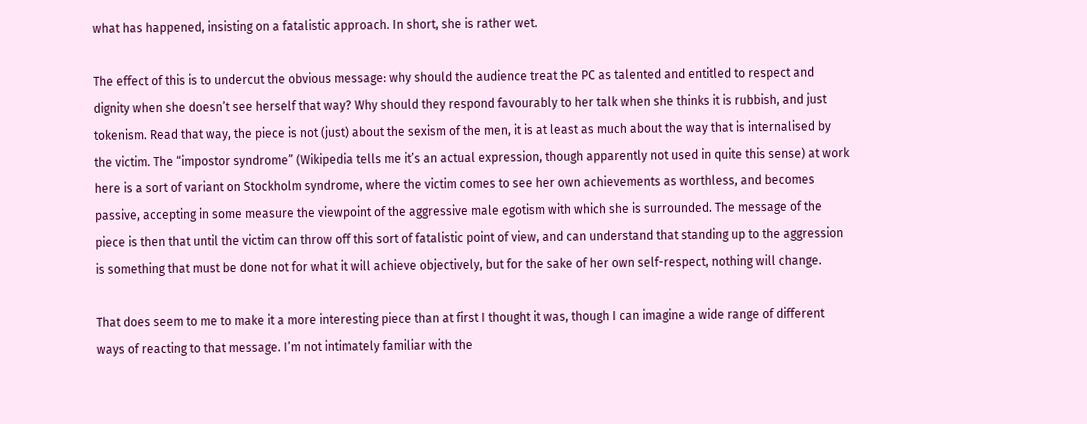what has happened, insisting on a fatalistic approach. In short, she is rather wet.

The effect of this is to undercut the obvious message: why should the audience treat the PC as talented and entitled to respect and dignity when she doesn’t see herself that way? Why should they respond favourably to her talk when she thinks it is rubbish, and just tokenism. Read that way, the piece is not (just) about the sexism of the men, it is at least as much about the way that is internalised by the victim. The “impostor syndrome” (Wikipedia tells me it’s an actual expression, though apparently not used in quite this sense) at work here is a sort of variant on Stockholm syndrome, where the victim comes to see her own achievements as worthless, and becomes passive, accepting in some measure the viewpoint of the aggressive male egotism with which she is surrounded. The message of the piece is then that until the victim can throw off this sort of fatalistic point of view, and can understand that standing up to the aggression is something that must be done not for what it will achieve objectively, but for the sake of her own self-respect, nothing will change.

That does seem to me to make it a more interesting piece than at first I thought it was, though I can imagine a wide range of different ways of reacting to that message. I’m not intimately familiar with the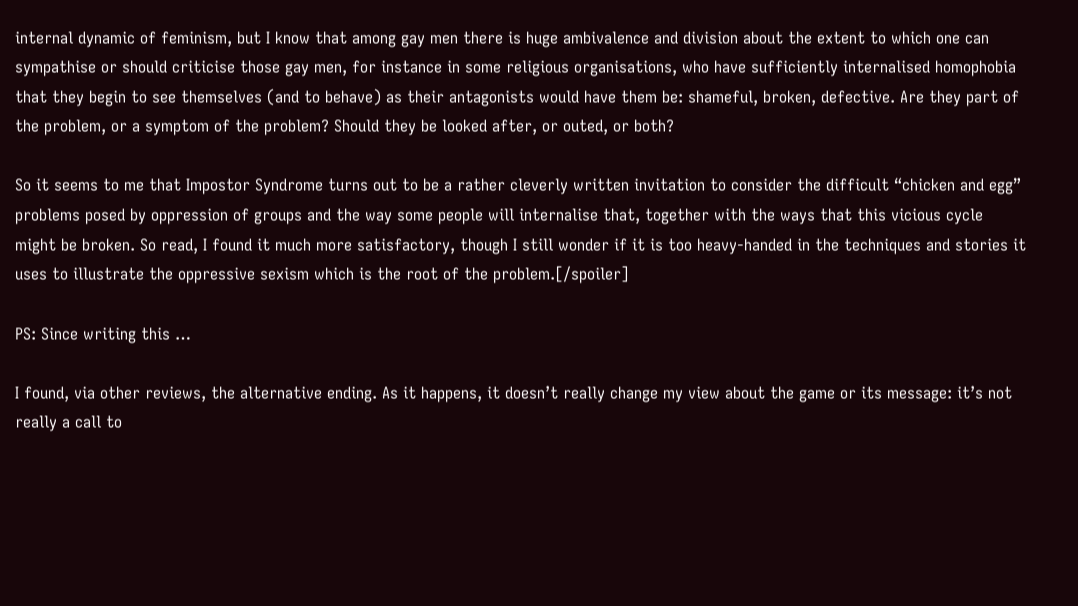internal dynamic of feminism, but I know that among gay men there is huge ambivalence and division about the extent to which one can sympathise or should criticise those gay men, for instance in some religious organisations, who have sufficiently internalised homophobia that they begin to see themselves (and to behave) as their antagonists would have them be: shameful, broken, defective. Are they part of the problem, or a symptom of the problem? Should they be looked after, or outed, or both?

So it seems to me that Impostor Syndrome turns out to be a rather cleverly written invitation to consider the difficult “chicken and egg” problems posed by oppression of groups and the way some people will internalise that, together with the ways that this vicious cycle might be broken. So read, I found it much more satisfactory, though I still wonder if it is too heavy-handed in the techniques and stories it uses to illustrate the oppressive sexism which is the root of the problem.[/spoiler]

PS: Since writing this …

I found, via other reviews, the alternative ending. As it happens, it doesn’t really change my view about the game or its message: it’s not really a call to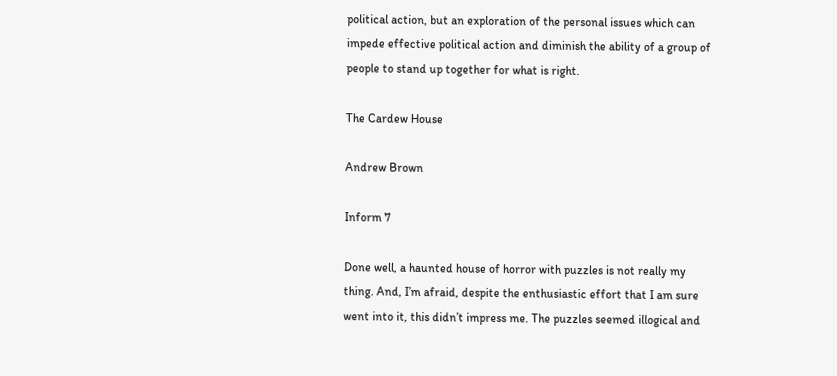political action, but an exploration of the personal issues which can impede effective political action and diminish the ability of a group of people to stand up together for what is right.

The Cardew House

Andrew Brown

Inform 7

Done well, a haunted house of horror with puzzles is not really my thing. And, I’m afraid, despite the enthusiastic effort that I am sure went into it, this didn’t impress me. The puzzles seemed illogical and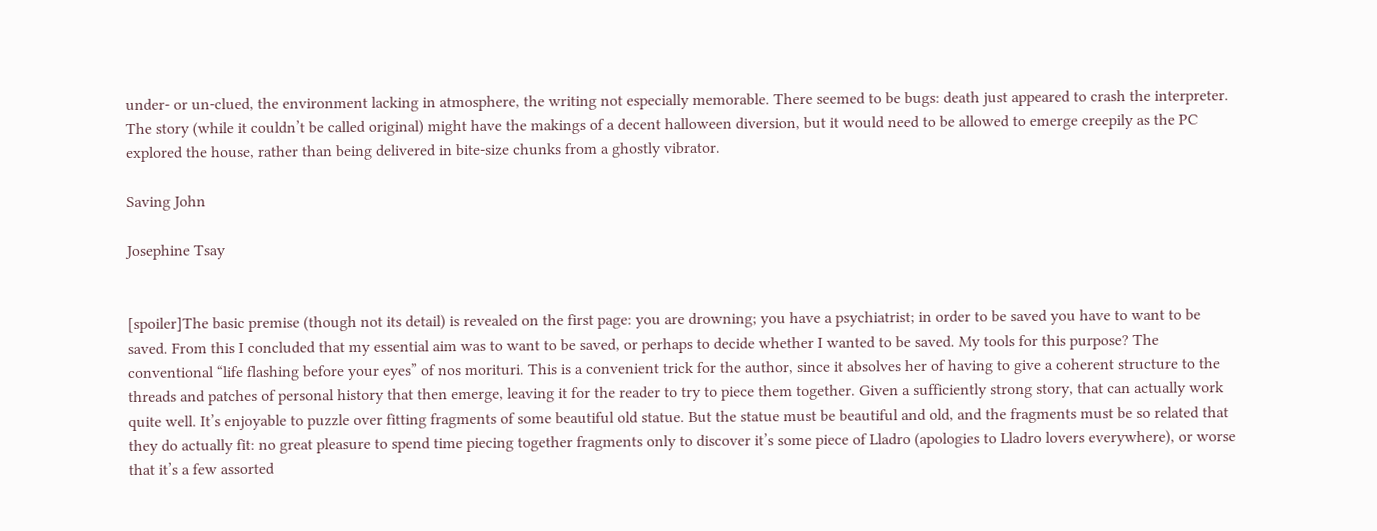under- or un-clued, the environment lacking in atmosphere, the writing not especially memorable. There seemed to be bugs: death just appeared to crash the interpreter. The story (while it couldn’t be called original) might have the makings of a decent halloween diversion, but it would need to be allowed to emerge creepily as the PC explored the house, rather than being delivered in bite-size chunks from a ghostly vibrator.

Saving John

Josephine Tsay


[spoiler]The basic premise (though not its detail) is revealed on the first page: you are drowning; you have a psychiatrist; in order to be saved you have to want to be saved. From this I concluded that my essential aim was to want to be saved, or perhaps to decide whether I wanted to be saved. My tools for this purpose? The conventional “life flashing before your eyes” of nos morituri. This is a convenient trick for the author, since it absolves her of having to give a coherent structure to the threads and patches of personal history that then emerge, leaving it for the reader to try to piece them together. Given a sufficiently strong story, that can actually work quite well. It’s enjoyable to puzzle over fitting fragments of some beautiful old statue. But the statue must be beautiful and old, and the fragments must be so related that they do actually fit: no great pleasure to spend time piecing together fragments only to discover it’s some piece of Lladro (apologies to Lladro lovers everywhere), or worse that it’s a few assorted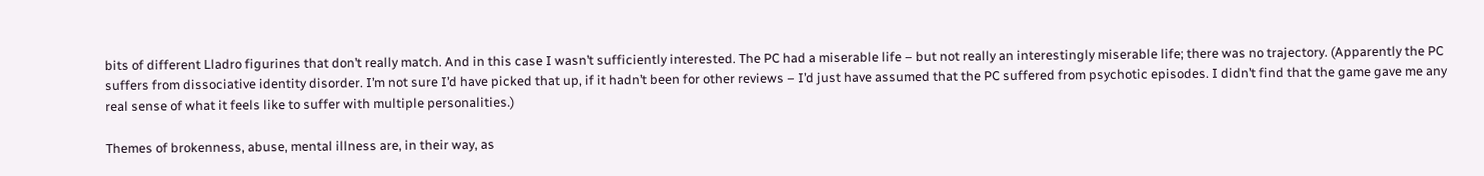bits of different Lladro figurines that don’t really match. And in this case I wasn’t sufficiently interested. The PC had a miserable life – but not really an interestingly miserable life; there was no trajectory. (Apparently the PC suffers from dissociative identity disorder. I’m not sure I’d have picked that up, if it hadn’t been for other reviews – I’d just have assumed that the PC suffered from psychotic episodes. I didn’t find that the game gave me any real sense of what it feels like to suffer with multiple personalities.)

Themes of brokenness, abuse, mental illness are, in their way, as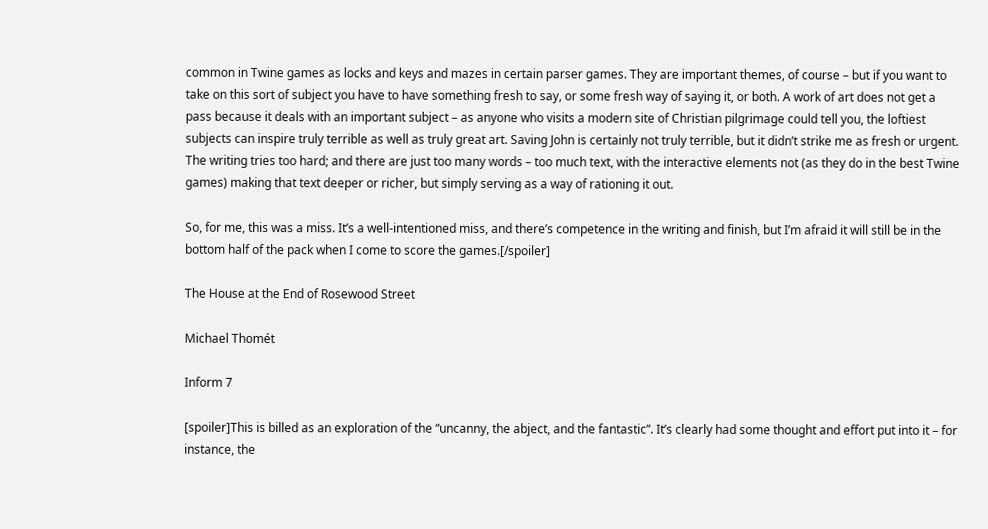common in Twine games as locks and keys and mazes in certain parser games. They are important themes, of course – but if you want to take on this sort of subject you have to have something fresh to say, or some fresh way of saying it, or both. A work of art does not get a pass because it deals with an important subject – as anyone who visits a modern site of Christian pilgrimage could tell you, the loftiest subjects can inspire truly terrible as well as truly great art. Saving John is certainly not truly terrible, but it didn’t strike me as fresh or urgent. The writing tries too hard; and there are just too many words – too much text, with the interactive elements not (as they do in the best Twine games) making that text deeper or richer, but simply serving as a way of rationing it out.

So, for me, this was a miss. It’s a well-intentioned miss, and there’s competence in the writing and finish, but I’m afraid it will still be in the bottom half of the pack when I come to score the games.[/spoiler]

The House at the End of Rosewood Street

Michael Thomét

Inform 7

[spoiler]This is billed as an exploration of the “uncanny, the abject, and the fantastic”. It’s clearly had some thought and effort put into it – for instance, the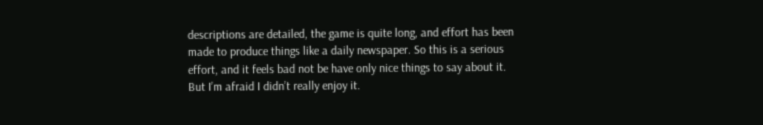descriptions are detailed, the game is quite long, and effort has been made to produce things like a daily newspaper. So this is a serious effort, and it feels bad not be have only nice things to say about it. But I’m afraid I didn’t really enjoy it.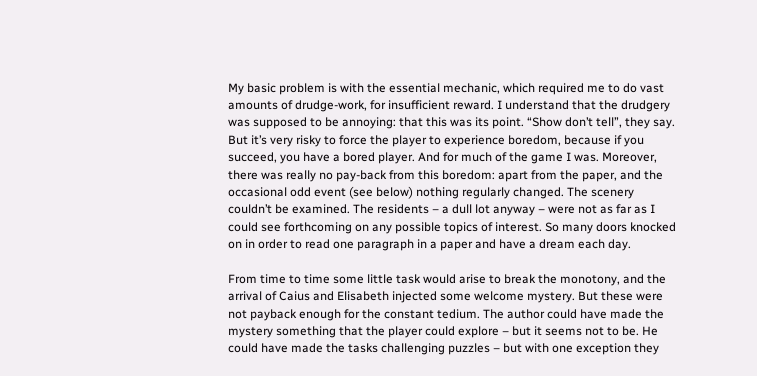My basic problem is with the essential mechanic, which required me to do vast amounts of drudge-work, for insufficient reward. I understand that the drudgery was supposed to be annoying: that this was its point. “Show don’t tell”, they say. But it’s very risky to force the player to experience boredom, because if you succeed, you have a bored player. And for much of the game I was. Moreover, there was really no pay-back from this boredom: apart from the paper, and the occasional odd event (see below) nothing regularly changed. The scenery couldn’t be examined. The residents – a dull lot anyway – were not as far as I could see forthcoming on any possible topics of interest. So many doors knocked on in order to read one paragraph in a paper and have a dream each day.

From time to time some little task would arise to break the monotony, and the arrival of Caius and Elisabeth injected some welcome mystery. But these were not payback enough for the constant tedium. The author could have made the mystery something that the player could explore – but it seems not to be. He could have made the tasks challenging puzzles – but with one exception they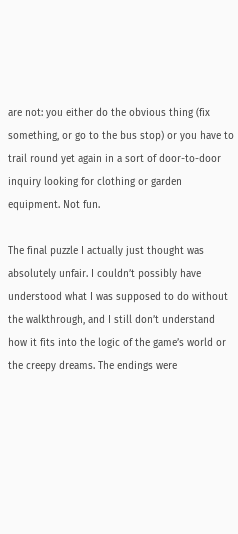are not: you either do the obvious thing (fix something, or go to the bus stop) or you have to trail round yet again in a sort of door-to-door inquiry looking for clothing or garden equipment. Not fun.

The final puzzle I actually just thought was absolutely unfair. I couldn’t possibly have understood what I was supposed to do without the walkthrough, and I still don’t understand how it fits into the logic of the game’s world or the creepy dreams. The endings were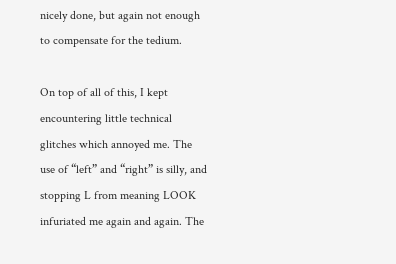nicely done, but again not enough to compensate for the tedium.

On top of all of this, I kept encountering little technical glitches which annoyed me. The use of “left” and “right” is silly, and stopping L from meaning LOOK infuriated me again and again. The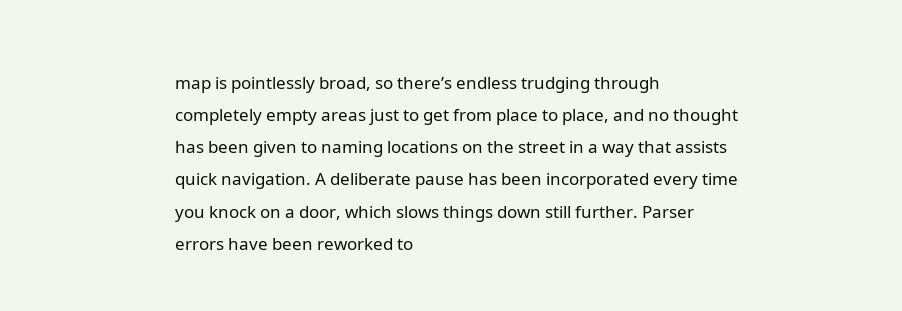map is pointlessly broad, so there’s endless trudging through completely empty areas just to get from place to place, and no thought has been given to naming locations on the street in a way that assists quick navigation. A deliberate pause has been incorporated every time you knock on a door, which slows things down still further. Parser errors have been reworked to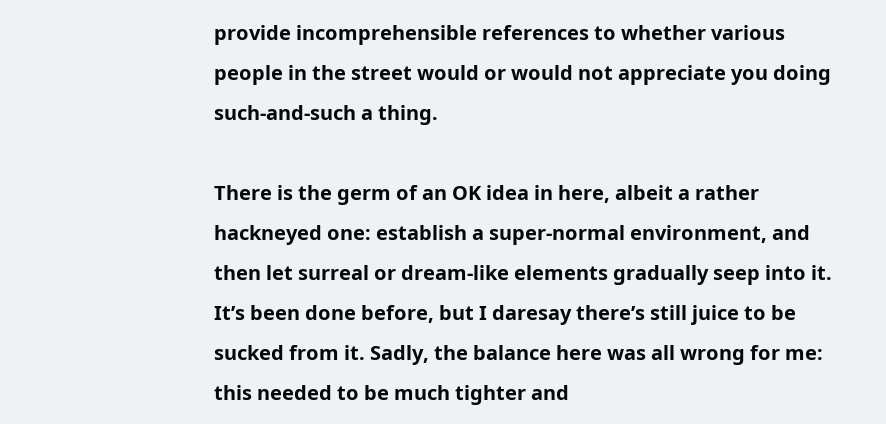provide incomprehensible references to whether various people in the street would or would not appreciate you doing such-and-such a thing.

There is the germ of an OK idea in here, albeit a rather hackneyed one: establish a super-normal environment, and then let surreal or dream-like elements gradually seep into it. It’s been done before, but I daresay there’s still juice to be sucked from it. Sadly, the balance here was all wrong for me: this needed to be much tighter and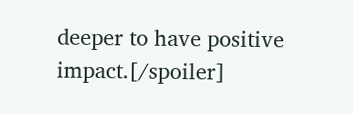deeper to have positive impact.[/spoiler]